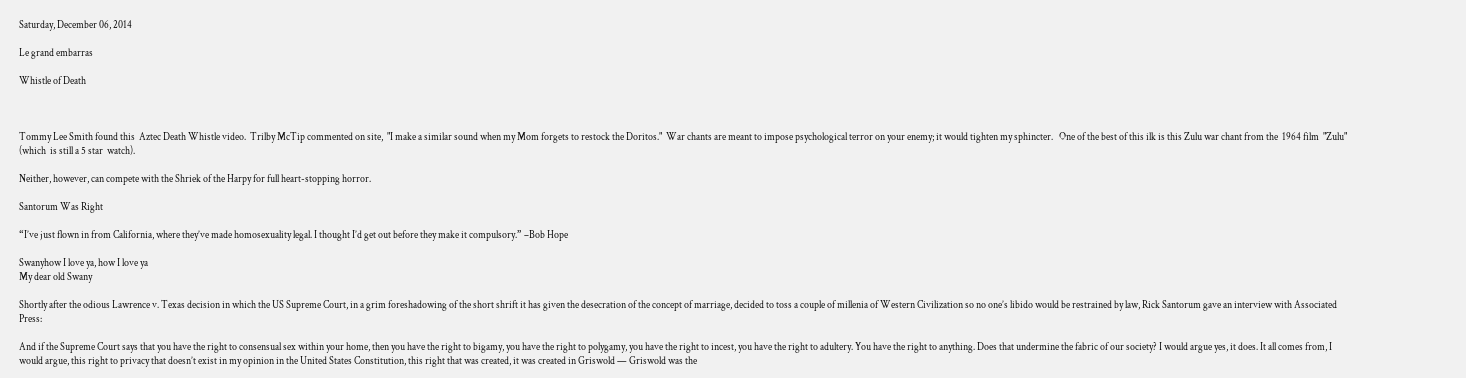Saturday, December 06, 2014

Le grand embarras

Whistle of Death



Tommy Lee Smith found this  Aztec Death Whistle video.  Trilby McTip commented on site,  "I make a similar sound when my Mom forgets to restock the Doritos."  War chants are meant to impose psychological terror on your enemy; it would tighten my sphincter.   One of the best of this ilk is this Zulu war chant from the  1964 film  "Zulu" (which  is still a 5 star  watch).

Neither, however, can compete with the Shriek of the Harpy for full heart-stopping horror.

Santorum Was Right

“I’ve just flown in from California, where they’ve made homosexuality legal. I thought I’d get out before they make it compulsory.” –Bob Hope

Swanyhow I love ya, how I love ya
My dear old Swany

Shortly after the odious Lawrence v. Texas decision in which the US Supreme Court, in a grim foreshadowing of the short shrift it has given the desecration of the concept of marriage, decided to toss a couple of millenia of Western Civilization so no one’s libido would be restrained by law, Rick Santorum gave an interview with Associated Press:

And if the Supreme Court says that you have the right to consensual sex within your home, then you have the right to bigamy, you have the right to polygamy, you have the right to incest, you have the right to adultery. You have the right to anything. Does that undermine the fabric of our society? I would argue yes, it does. It all comes from, I would argue, this right to privacy that doesn’t exist in my opinion in the United States Constitution, this right that was created, it was created in Griswold — Griswold was the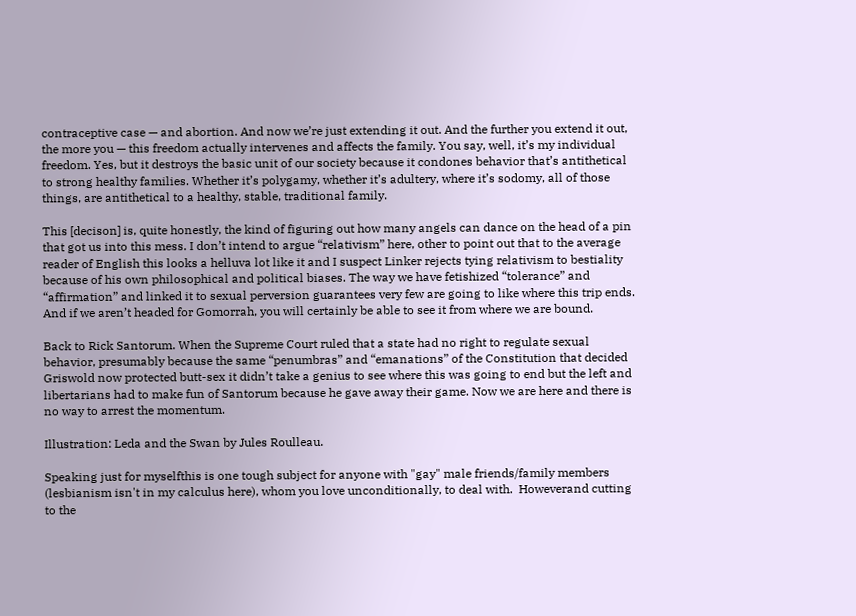contraceptive case — and abortion. And now we’re just extending it out. And the further you extend it out, the more you — this freedom actually intervenes and affects the family. You say, well, it’s my individual freedom. Yes, but it destroys the basic unit of our society because it condones behavior that’s antithetical to strong healthy families. Whether it’s polygamy, whether it’s adultery, where it’s sodomy, all of those things, are antithetical to a healthy, stable, traditional family.

This [decison] is, quite honestly, the kind of figuring out how many angels can dance on the head of a pin that got us into this mess. I don’t intend to argue “relativism” here, other to point out that to the average reader of English this looks a helluva lot like it and I suspect Linker rejects tying relativism to bestiality because of his own philosophical and political biases. The way we have fetishized “tolerance” and “affirmation” and linked it to sexual perversion guarantees very few are going to like where this trip ends. And if we aren’t headed for Gomorrah, you will certainly be able to see it from where we are bound.

Back to Rick Santorum. When the Supreme Court ruled that a state had no right to regulate sexual behavior, presumably because the same “penumbras” and “emanations” of the Constitution that decided Griswold now protected butt-sex it didn’t take a genius to see where this was going to end but the left and libertarians had to make fun of Santorum because he gave away their game. Now we are here and there is no way to arrest the momentum.

Illustration: Leda and the Swan by Jules Roulleau.

Speaking just for myselfthis is one tough subject for anyone with "gay" male friends/family members (lesbianism isn't in my calculus here), whom you love unconditionally, to deal with.  Howeverand cutting to the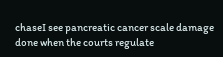chaseI see pancreatic cancer scale damage done when the courts regulate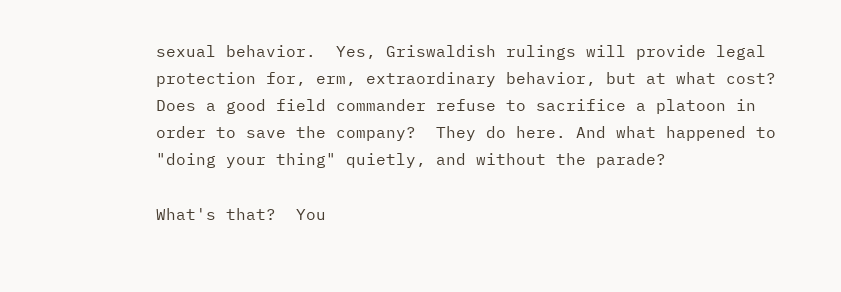sexual behavior.  Yes, Griswaldish rulings will provide legal protection for, erm, extraordinary behavior, but at what cost?  Does a good field commander refuse to sacrifice a platoon in order to save the company?  They do here. And what happened to "doing your thing" quietly, and without the parade?

What's that?  You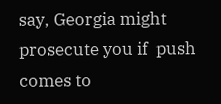say, Georgia might prosecute you if  push comes to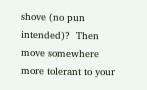shove (no pun intended)?  Then move somewhere more tolerant to your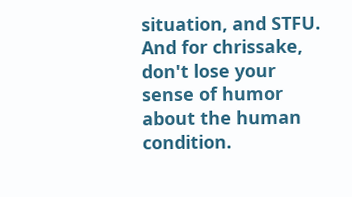situation, and STFU.  And for chrissake, don't lose your sense of humor about the human condition.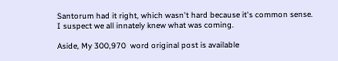Santorum had it right, which wasn't hard because it's common sense. I suspect we all innately knew what was coming.

Aside, My 300,970  word original post is available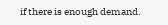if there is enough demand.